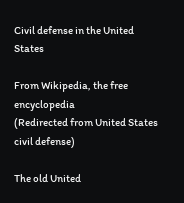Civil defense in the United States

From Wikipedia, the free encyclopedia
(Redirected from United States civil defense)

The old United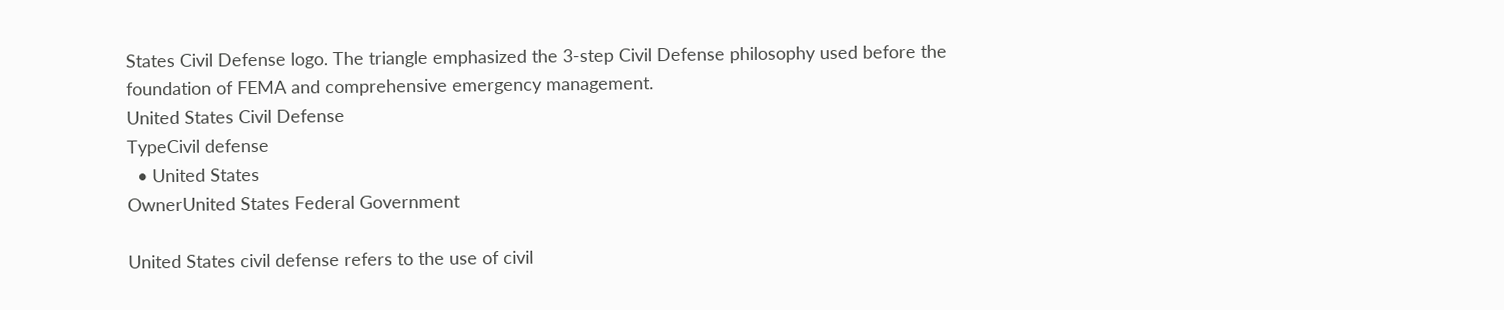States Civil Defense logo. The triangle emphasized the 3-step Civil Defense philosophy used before the foundation of FEMA and comprehensive emergency management.
United States Civil Defense
TypeCivil defense
  • United States
OwnerUnited States Federal Government

United States civil defense refers to the use of civil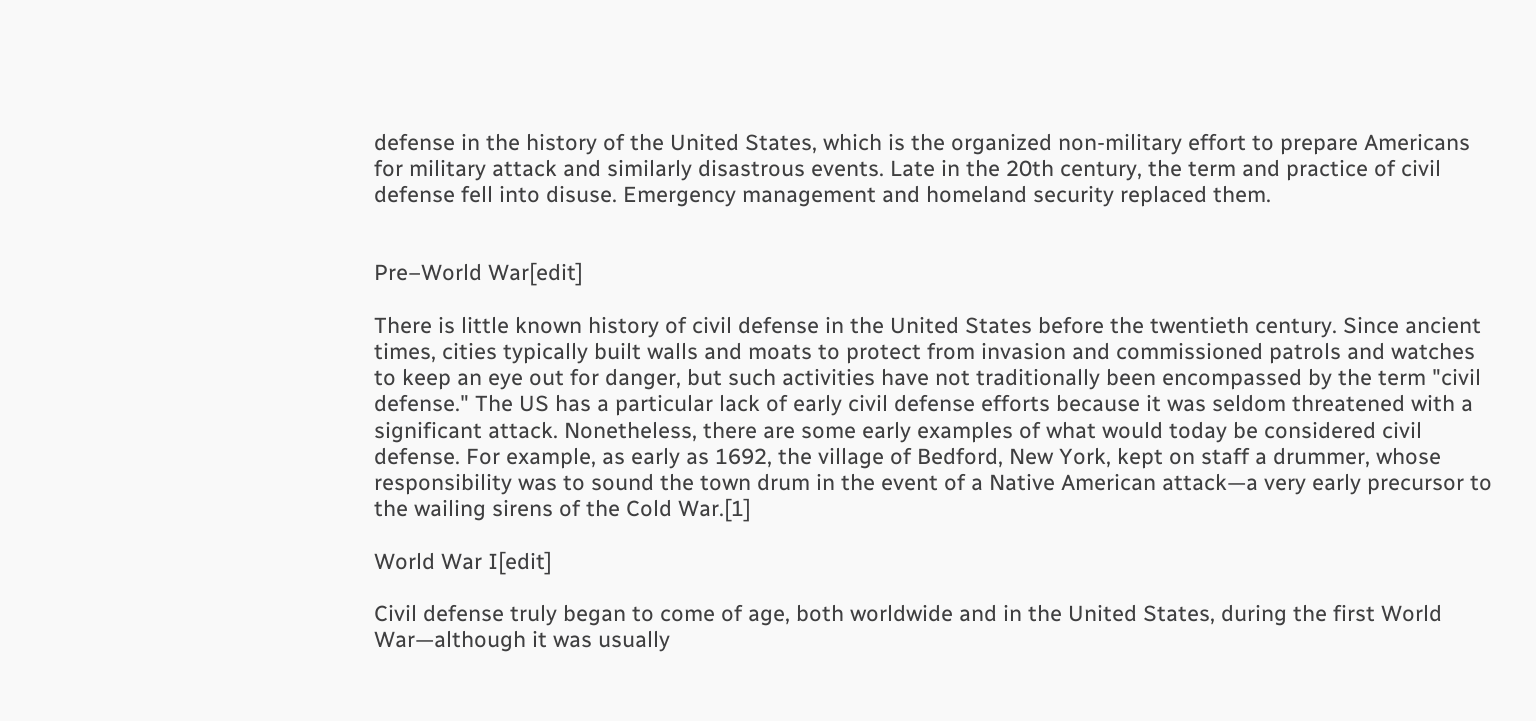defense in the history of the United States, which is the organized non-military effort to prepare Americans for military attack and similarly disastrous events. Late in the 20th century, the term and practice of civil defense fell into disuse. Emergency management and homeland security replaced them.


Pre–World War[edit]

There is little known history of civil defense in the United States before the twentieth century. Since ancient times, cities typically built walls and moats to protect from invasion and commissioned patrols and watches to keep an eye out for danger, but such activities have not traditionally been encompassed by the term "civil defense." The US has a particular lack of early civil defense efforts because it was seldom threatened with a significant attack. Nonetheless, there are some early examples of what would today be considered civil defense. For example, as early as 1692, the village of Bedford, New York, kept on staff a drummer, whose responsibility was to sound the town drum in the event of a Native American attack—a very early precursor to the wailing sirens of the Cold War.[1]

World War I[edit]

Civil defense truly began to come of age, both worldwide and in the United States, during the first World War—although it was usually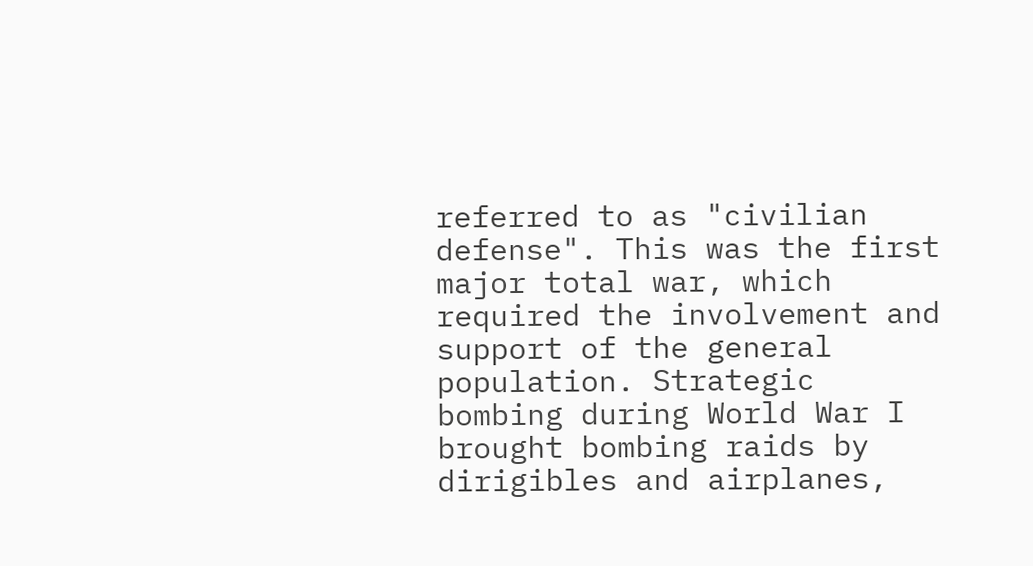referred to as "civilian defense". This was the first major total war, which required the involvement and support of the general population. Strategic bombing during World War I brought bombing raids by dirigibles and airplanes,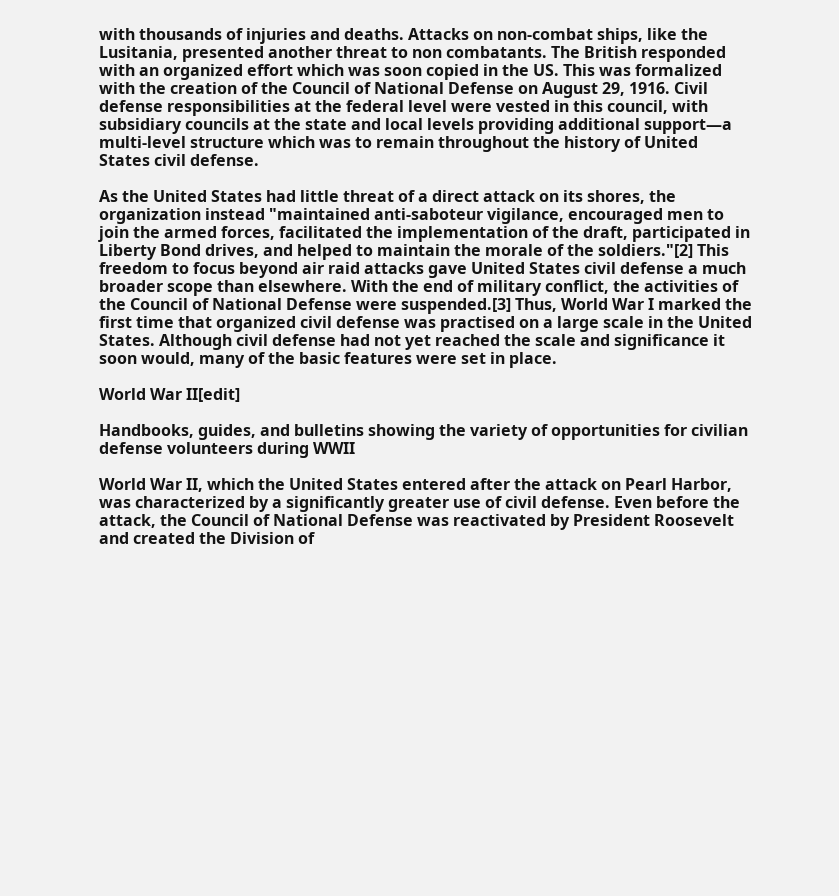with thousands of injuries and deaths. Attacks on non-combat ships, like the Lusitania, presented another threat to non combatants. The British responded with an organized effort which was soon copied in the US. This was formalized with the creation of the Council of National Defense on August 29, 1916. Civil defense responsibilities at the federal level were vested in this council, with subsidiary councils at the state and local levels providing additional support—a multi-level structure which was to remain throughout the history of United States civil defense.

As the United States had little threat of a direct attack on its shores, the organization instead "maintained anti-saboteur vigilance, encouraged men to join the armed forces, facilitated the implementation of the draft, participated in Liberty Bond drives, and helped to maintain the morale of the soldiers."[2] This freedom to focus beyond air raid attacks gave United States civil defense a much broader scope than elsewhere. With the end of military conflict, the activities of the Council of National Defense were suspended.[3] Thus, World War I marked the first time that organized civil defense was practised on a large scale in the United States. Although civil defense had not yet reached the scale and significance it soon would, many of the basic features were set in place.

World War II[edit]

Handbooks, guides, and bulletins showing the variety of opportunities for civilian defense volunteers during WWII

World War II, which the United States entered after the attack on Pearl Harbor, was characterized by a significantly greater use of civil defense. Even before the attack, the Council of National Defense was reactivated by President Roosevelt and created the Division of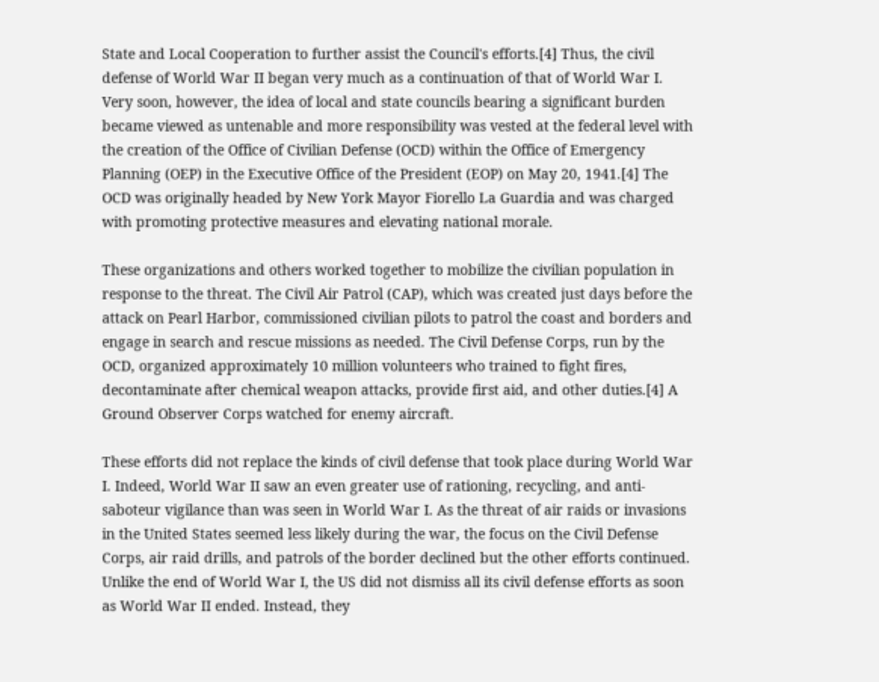State and Local Cooperation to further assist the Council's efforts.[4] Thus, the civil defense of World War II began very much as a continuation of that of World War I. Very soon, however, the idea of local and state councils bearing a significant burden became viewed as untenable and more responsibility was vested at the federal level with the creation of the Office of Civilian Defense (OCD) within the Office of Emergency Planning (OEP) in the Executive Office of the President (EOP) on May 20, 1941.[4] The OCD was originally headed by New York Mayor Fiorello La Guardia and was charged with promoting protective measures and elevating national morale.

These organizations and others worked together to mobilize the civilian population in response to the threat. The Civil Air Patrol (CAP), which was created just days before the attack on Pearl Harbor, commissioned civilian pilots to patrol the coast and borders and engage in search and rescue missions as needed. The Civil Defense Corps, run by the OCD, organized approximately 10 million volunteers who trained to fight fires, decontaminate after chemical weapon attacks, provide first aid, and other duties.[4] A Ground Observer Corps watched for enemy aircraft.

These efforts did not replace the kinds of civil defense that took place during World War I. Indeed, World War II saw an even greater use of rationing, recycling, and anti-saboteur vigilance than was seen in World War I. As the threat of air raids or invasions in the United States seemed less likely during the war, the focus on the Civil Defense Corps, air raid drills, and patrols of the border declined but the other efforts continued. Unlike the end of World War I, the US did not dismiss all its civil defense efforts as soon as World War II ended. Instead, they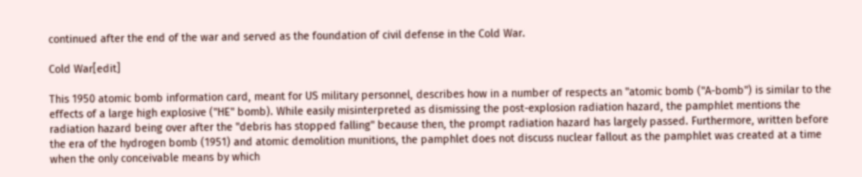continued after the end of the war and served as the foundation of civil defense in the Cold War.

Cold War[edit]

This 1950 atomic bomb information card, meant for US military personnel, describes how in a number of respects an "atomic bomb ("A-bomb") is similar to the effects of a large high explosive ("HE" bomb). While easily misinterpreted as dismissing the post-explosion radiation hazard, the pamphlet mentions the radiation hazard being over after the "debris has stopped falling" because then, the prompt radiation hazard has largely passed. Furthermore, written before the era of the hydrogen bomb (1951) and atomic demolition munitions, the pamphlet does not discuss nuclear fallout as the pamphlet was created at a time when the only conceivable means by which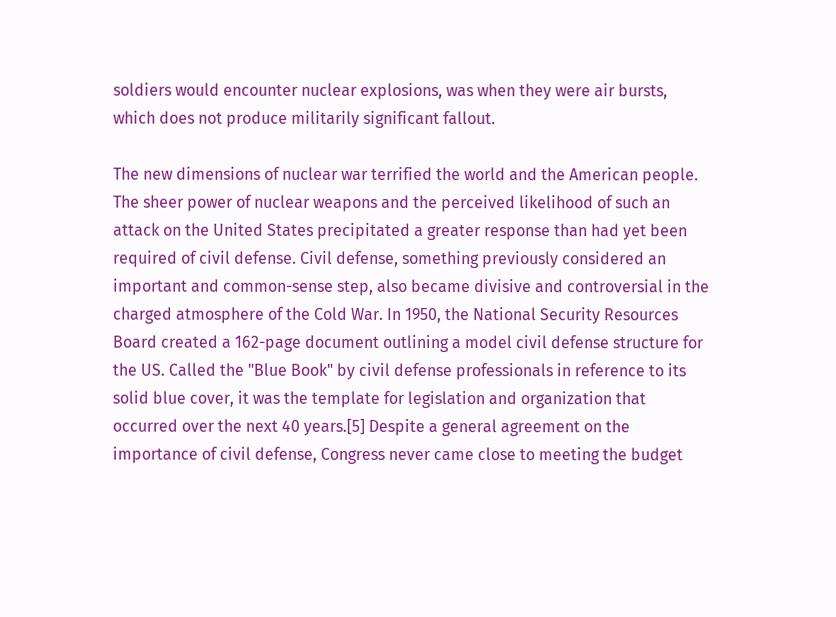soldiers would encounter nuclear explosions, was when they were air bursts, which does not produce militarily significant fallout.

The new dimensions of nuclear war terrified the world and the American people. The sheer power of nuclear weapons and the perceived likelihood of such an attack on the United States precipitated a greater response than had yet been required of civil defense. Civil defense, something previously considered an important and common-sense step, also became divisive and controversial in the charged atmosphere of the Cold War. In 1950, the National Security Resources Board created a 162-page document outlining a model civil defense structure for the US. Called the "Blue Book" by civil defense professionals in reference to its solid blue cover, it was the template for legislation and organization that occurred over the next 40 years.[5] Despite a general agreement on the importance of civil defense, Congress never came close to meeting the budget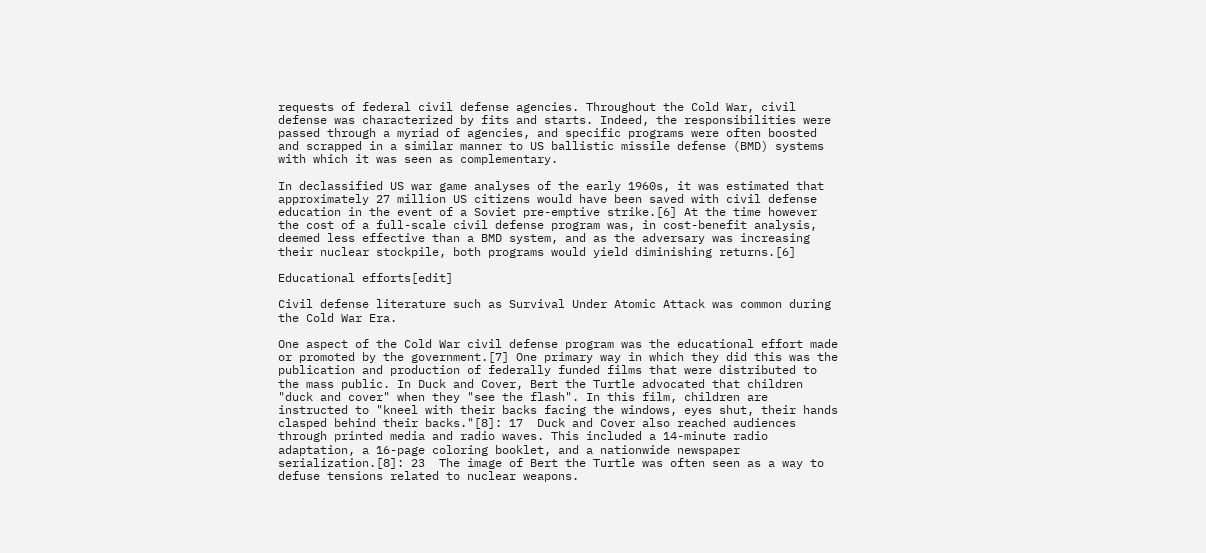requests of federal civil defense agencies. Throughout the Cold War, civil defense was characterized by fits and starts. Indeed, the responsibilities were passed through a myriad of agencies, and specific programs were often boosted and scrapped in a similar manner to US ballistic missile defense (BMD) systems with which it was seen as complementary.

In declassified US war game analyses of the early 1960s, it was estimated that approximately 27 million US citizens would have been saved with civil defense education in the event of a Soviet pre-emptive strike.[6] At the time however the cost of a full-scale civil defense program was, in cost-benefit analysis, deemed less effective than a BMD system, and as the adversary was increasing their nuclear stockpile, both programs would yield diminishing returns.[6]

Educational efforts[edit]

Civil defense literature such as Survival Under Atomic Attack was common during the Cold War Era.

One aspect of the Cold War civil defense program was the educational effort made or promoted by the government.[7] One primary way in which they did this was the publication and production of federally funded films that were distributed to the mass public. In Duck and Cover, Bert the Turtle advocated that children "duck and cover" when they "see the flash". In this film, children are instructed to "kneel with their backs facing the windows, eyes shut, their hands clasped behind their backs."[8]: 17  Duck and Cover also reached audiences through printed media and radio waves. This included a 14-minute radio adaptation, a 16-page coloring booklet, and a nationwide newspaper serialization.[8]: 23  The image of Bert the Turtle was often seen as a way to defuse tensions related to nuclear weapons.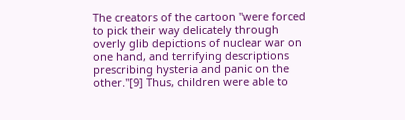The creators of the cartoon "were forced to pick their way delicately through overly glib depictions of nuclear war on one hand, and terrifying descriptions prescribing hysteria and panic on the other."[9] Thus, children were able to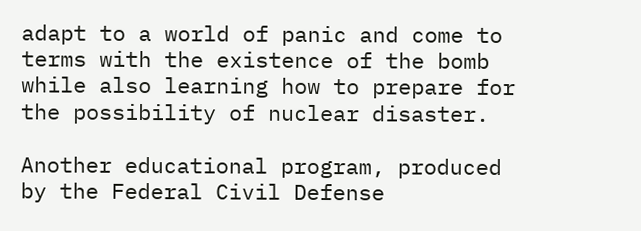adapt to a world of panic and come to terms with the existence of the bomb while also learning how to prepare for the possibility of nuclear disaster.

Another educational program, produced by the Federal Civil Defense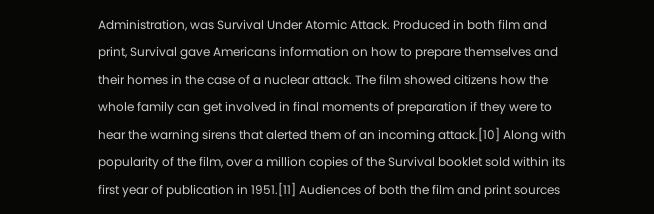Administration, was Survival Under Atomic Attack. Produced in both film and print, Survival gave Americans information on how to prepare themselves and their homes in the case of a nuclear attack. The film showed citizens how the whole family can get involved in final moments of preparation if they were to hear the warning sirens that alerted them of an incoming attack.[10] Along with popularity of the film, over a million copies of the Survival booklet sold within its first year of publication in 1951.[11] Audiences of both the film and print sources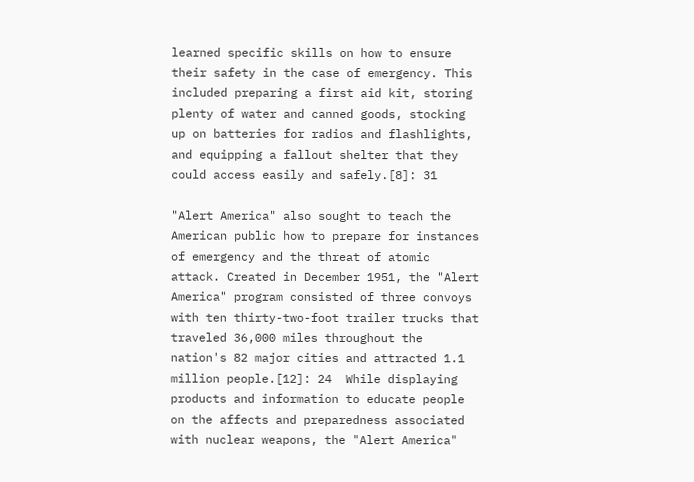learned specific skills on how to ensure their safety in the case of emergency. This included preparing a first aid kit, storing plenty of water and canned goods, stocking up on batteries for radios and flashlights, and equipping a fallout shelter that they could access easily and safely.[8]: 31

"Alert America" also sought to teach the American public how to prepare for instances of emergency and the threat of atomic attack. Created in December 1951, the "Alert America" program consisted of three convoys with ten thirty-two-foot trailer trucks that traveled 36,000 miles throughout the nation's 82 major cities and attracted 1.1 million people.[12]: 24  While displaying products and information to educate people on the affects and preparedness associated with nuclear weapons, the "Alert America"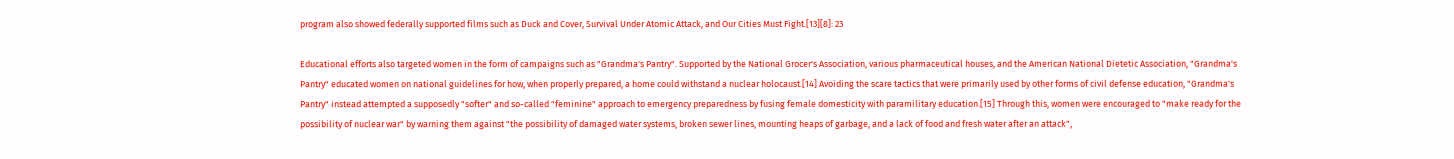program also showed federally supported films such as Duck and Cover, Survival Under Atomic Attack, and Our Cities Must Fight.[13][8]: 23

Educational efforts also targeted women in the form of campaigns such as "Grandma's Pantry". Supported by the National Grocer's Association, various pharmaceutical houses, and the American National Dietetic Association, "Grandma's Pantry" educated women on national guidelines for how, when properly prepared, a home could withstand a nuclear holocaust.[14] Avoiding the scare tactics that were primarily used by other forms of civil defense education, "Grandma's Pantry" instead attempted a supposedly "softer" and so-called "feminine" approach to emergency preparedness by fusing female domesticity with paramilitary education.[15] Through this, women were encouraged to "make ready for the possibility of nuclear war" by warning them against "the possibility of damaged water systems, broken sewer lines, mounting heaps of garbage, and a lack of food and fresh water after an attack",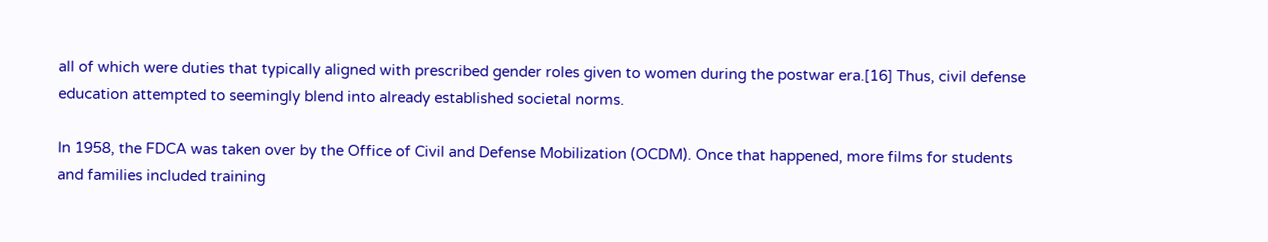all of which were duties that typically aligned with prescribed gender roles given to women during the postwar era.[16] Thus, civil defense education attempted to seemingly blend into already established societal norms.

In 1958, the FDCA was taken over by the Office of Civil and Defense Mobilization (OCDM). Once that happened, more films for students and families included training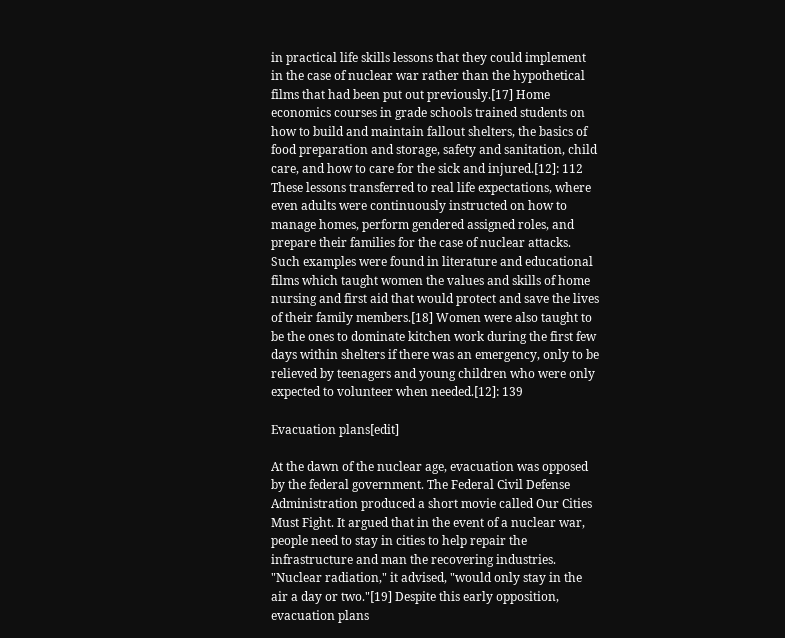in practical life skills lessons that they could implement in the case of nuclear war rather than the hypothetical films that had been put out previously.[17] Home economics courses in grade schools trained students on how to build and maintain fallout shelters, the basics of food preparation and storage, safety and sanitation, child care, and how to care for the sick and injured.[12]: 112  These lessons transferred to real life expectations, where even adults were continuously instructed on how to manage homes, perform gendered assigned roles, and prepare their families for the case of nuclear attacks. Such examples were found in literature and educational films which taught women the values and skills of home nursing and first aid that would protect and save the lives of their family members.[18] Women were also taught to be the ones to dominate kitchen work during the first few days within shelters if there was an emergency, only to be relieved by teenagers and young children who were only expected to volunteer when needed.[12]: 139

Evacuation plans[edit]

At the dawn of the nuclear age, evacuation was opposed by the federal government. The Federal Civil Defense Administration produced a short movie called Our Cities Must Fight. It argued that in the event of a nuclear war, people need to stay in cities to help repair the infrastructure and man the recovering industries. "Nuclear radiation," it advised, "would only stay in the air a day or two."[19] Despite this early opposition, evacuation plans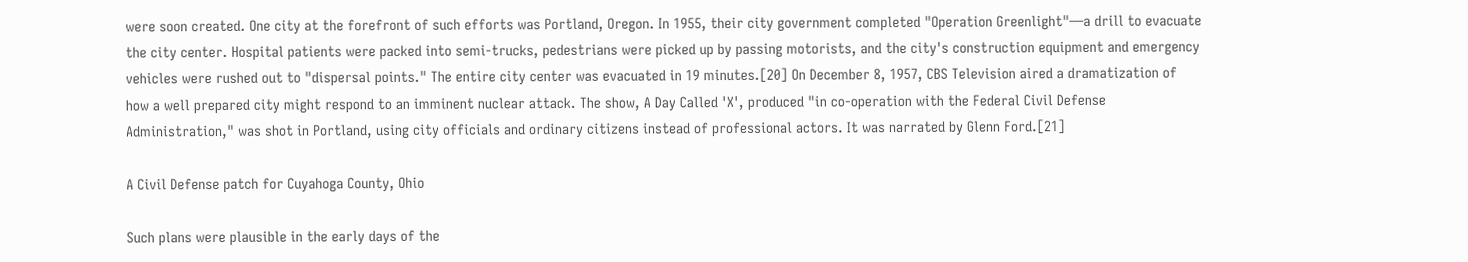were soon created. One city at the forefront of such efforts was Portland, Oregon. In 1955, their city government completed "Operation Greenlight"—a drill to evacuate the city center. Hospital patients were packed into semi-trucks, pedestrians were picked up by passing motorists, and the city's construction equipment and emergency vehicles were rushed out to "dispersal points." The entire city center was evacuated in 19 minutes.[20] On December 8, 1957, CBS Television aired a dramatization of how a well prepared city might respond to an imminent nuclear attack. The show, A Day Called 'X', produced "in co-operation with the Federal Civil Defense Administration," was shot in Portland, using city officials and ordinary citizens instead of professional actors. It was narrated by Glenn Ford.[21]

A Civil Defense patch for Cuyahoga County, Ohio

Such plans were plausible in the early days of the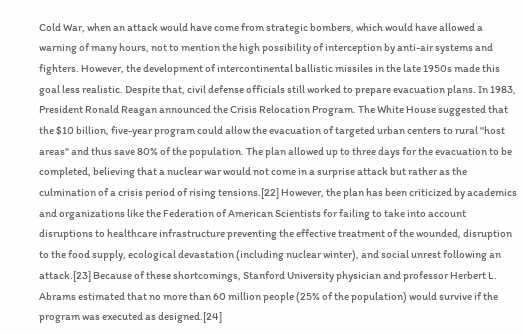Cold War, when an attack would have come from strategic bombers, which would have allowed a warning of many hours, not to mention the high possibility of interception by anti-air systems and fighters. However, the development of intercontinental ballistic missiles in the late 1950s made this goal less realistic. Despite that, civil defense officials still worked to prepare evacuation plans. In 1983, President Ronald Reagan announced the Crisis Relocation Program. The White House suggested that the $10 billion, five-year program could allow the evacuation of targeted urban centers to rural "host areas" and thus save 80% of the population. The plan allowed up to three days for the evacuation to be completed, believing that a nuclear war would not come in a surprise attack but rather as the culmination of a crisis period of rising tensions.[22] However, the plan has been criticized by academics and organizations like the Federation of American Scientists for failing to take into account disruptions to healthcare infrastructure preventing the effective treatment of the wounded, disruption to the food supply, ecological devastation (including nuclear winter), and social unrest following an attack.[23] Because of these shortcomings, Stanford University physician and professor Herbert L. Abrams estimated that no more than 60 million people (25% of the population) would survive if the program was executed as designed.[24]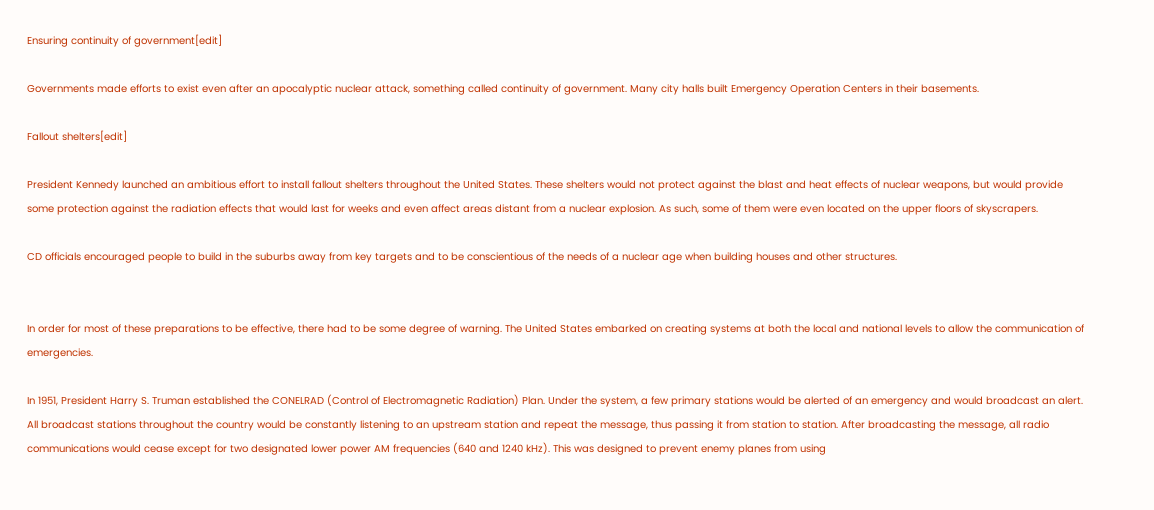Ensuring continuity of government[edit]

Governments made efforts to exist even after an apocalyptic nuclear attack, something called continuity of government. Many city halls built Emergency Operation Centers in their basements.

Fallout shelters[edit]

President Kennedy launched an ambitious effort to install fallout shelters throughout the United States. These shelters would not protect against the blast and heat effects of nuclear weapons, but would provide some protection against the radiation effects that would last for weeks and even affect areas distant from a nuclear explosion. As such, some of them were even located on the upper floors of skyscrapers.

CD officials encouraged people to build in the suburbs away from key targets and to be conscientious of the needs of a nuclear age when building houses and other structures.


In order for most of these preparations to be effective, there had to be some degree of warning. The United States embarked on creating systems at both the local and national levels to allow the communication of emergencies.

In 1951, President Harry S. Truman established the CONELRAD (Control of Electromagnetic Radiation) Plan. Under the system, a few primary stations would be alerted of an emergency and would broadcast an alert. All broadcast stations throughout the country would be constantly listening to an upstream station and repeat the message, thus passing it from station to station. After broadcasting the message, all radio communications would cease except for two designated lower power AM frequencies (640 and 1240 kHz). This was designed to prevent enemy planes from using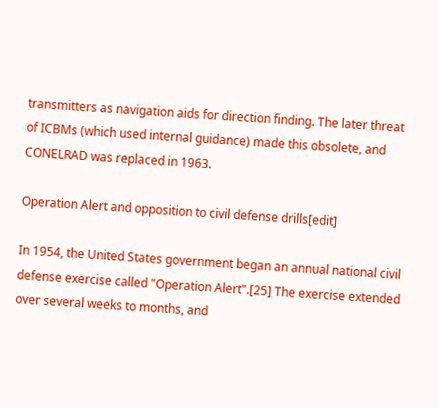transmitters as navigation aids for direction finding. The later threat of ICBMs (which used internal guidance) made this obsolete, and CONELRAD was replaced in 1963.

Operation Alert and opposition to civil defense drills[edit]

In 1954, the United States government began an annual national civil defense exercise called "Operation Alert".[25] The exercise extended over several weeks to months, and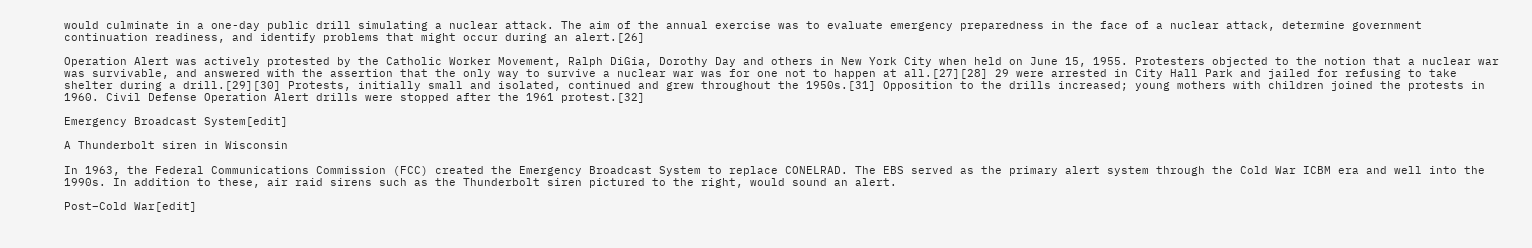would culminate in a one-day public drill simulating a nuclear attack. The aim of the annual exercise was to evaluate emergency preparedness in the face of a nuclear attack, determine government continuation readiness, and identify problems that might occur during an alert.[26]

Operation Alert was actively protested by the Catholic Worker Movement, Ralph DiGia, Dorothy Day and others in New York City when held on June 15, 1955. Protesters objected to the notion that a nuclear war was survivable, and answered with the assertion that the only way to survive a nuclear war was for one not to happen at all.[27][28] 29 were arrested in City Hall Park and jailed for refusing to take shelter during a drill.[29][30] Protests, initially small and isolated, continued and grew throughout the 1950s.[31] Opposition to the drills increased; young mothers with children joined the protests in 1960. Civil Defense Operation Alert drills were stopped after the 1961 protest.[32]

Emergency Broadcast System[edit]

A Thunderbolt siren in Wisconsin

In 1963, the Federal Communications Commission (FCC) created the Emergency Broadcast System to replace CONELRAD. The EBS served as the primary alert system through the Cold War ICBM era and well into the 1990s. In addition to these, air raid sirens such as the Thunderbolt siren pictured to the right, would sound an alert.

Post–Cold War[edit]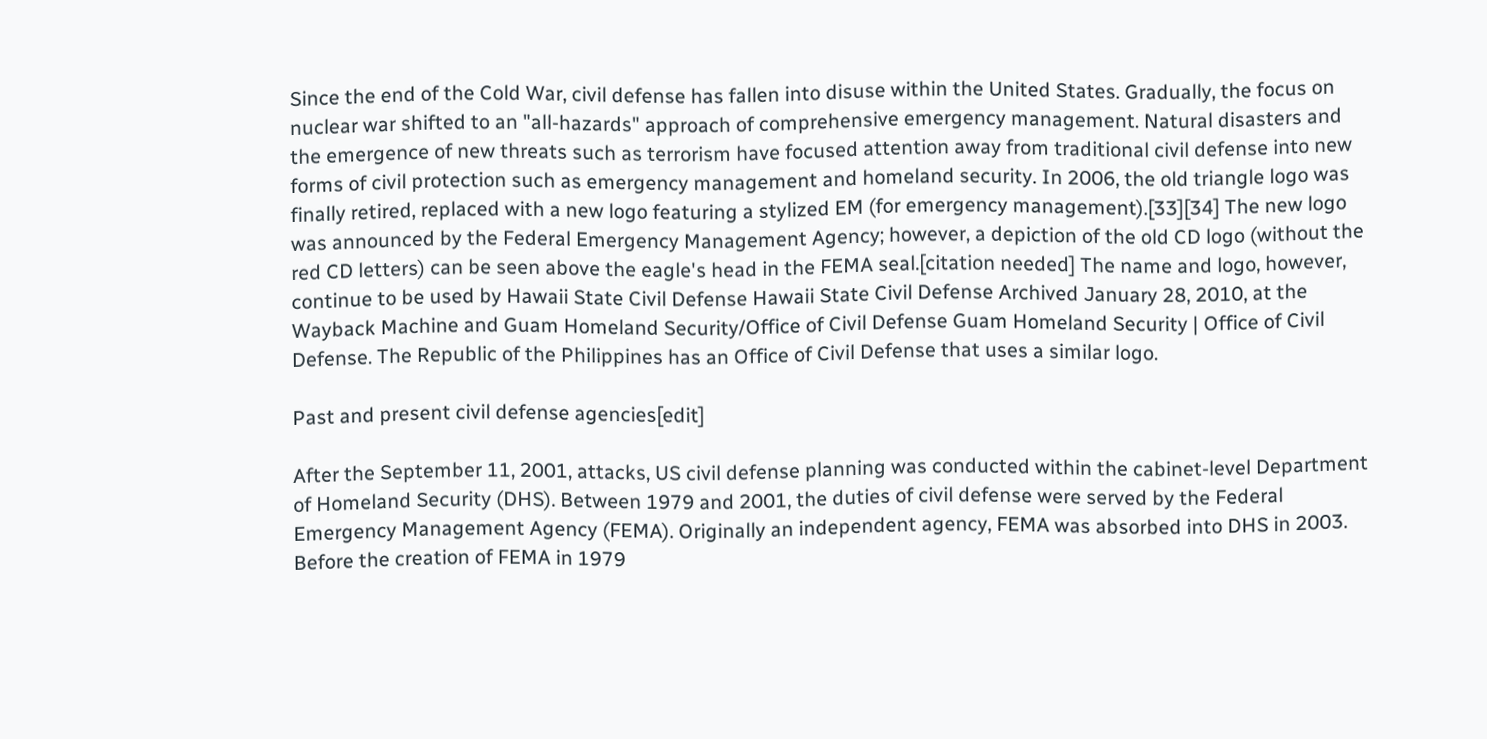Since the end of the Cold War, civil defense has fallen into disuse within the United States. Gradually, the focus on nuclear war shifted to an "all-hazards" approach of comprehensive emergency management. Natural disasters and the emergence of new threats such as terrorism have focused attention away from traditional civil defense into new forms of civil protection such as emergency management and homeland security. In 2006, the old triangle logo was finally retired, replaced with a new logo featuring a stylized EM (for emergency management).[33][34] The new logo was announced by the Federal Emergency Management Agency; however, a depiction of the old CD logo (without the red CD letters) can be seen above the eagle's head in the FEMA seal.[citation needed] The name and logo, however, continue to be used by Hawaii State Civil Defense Hawaii State Civil Defense Archived January 28, 2010, at the Wayback Machine and Guam Homeland Security/Office of Civil Defense Guam Homeland Security | Office of Civil Defense. The Republic of the Philippines has an Office of Civil Defense that uses a similar logo.

Past and present civil defense agencies[edit]

After the September 11, 2001, attacks, US civil defense planning was conducted within the cabinet-level Department of Homeland Security (DHS). Between 1979 and 2001, the duties of civil defense were served by the Federal Emergency Management Agency (FEMA). Originally an independent agency, FEMA was absorbed into DHS in 2003. Before the creation of FEMA in 1979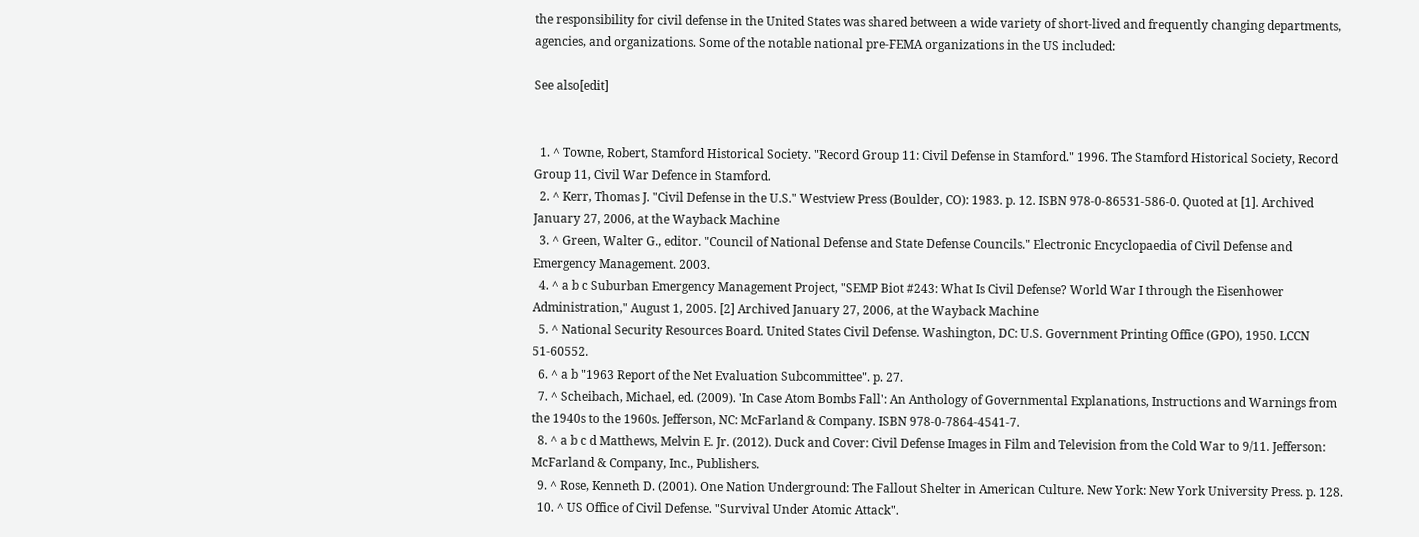the responsibility for civil defense in the United States was shared between a wide variety of short-lived and frequently changing departments, agencies, and organizations. Some of the notable national pre-FEMA organizations in the US included:

See also[edit]


  1. ^ Towne, Robert, Stamford Historical Society. "Record Group 11: Civil Defense in Stamford." 1996. The Stamford Historical Society, Record Group 11, Civil War Defence in Stamford.
  2. ^ Kerr, Thomas J. "Civil Defense in the U.S." Westview Press (Boulder, CO): 1983. p. 12. ISBN 978-0-86531-586-0. Quoted at [1]. Archived January 27, 2006, at the Wayback Machine
  3. ^ Green, Walter G., editor. "Council of National Defense and State Defense Councils." Electronic Encyclopaedia of Civil Defense and Emergency Management. 2003.
  4. ^ a b c Suburban Emergency Management Project, "SEMP Biot #243: What Is Civil Defense? World War I through the Eisenhower Administration," August 1, 2005. [2] Archived January 27, 2006, at the Wayback Machine
  5. ^ National Security Resources Board. United States Civil Defense. Washington, DC: U.S. Government Printing Office (GPO), 1950. LCCN 51-60552.
  6. ^ a b "1963 Report of the Net Evaluation Subcommittee". p. 27.
  7. ^ Scheibach, Michael, ed. (2009). 'In Case Atom Bombs Fall': An Anthology of Governmental Explanations, Instructions and Warnings from the 1940s to the 1960s. Jefferson, NC: McFarland & Company. ISBN 978-0-7864-4541-7.
  8. ^ a b c d Matthews, Melvin E. Jr. (2012). Duck and Cover: Civil Defense Images in Film and Television from the Cold War to 9/11. Jefferson: McFarland & Company, Inc., Publishers.
  9. ^ Rose, Kenneth D. (2001). One Nation Underground: The Fallout Shelter in American Culture. New York: New York University Press. p. 128.
  10. ^ US Office of Civil Defense. "Survival Under Atomic Attack".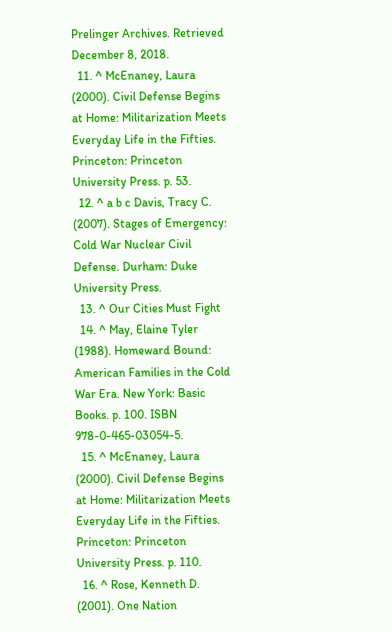Prelinger Archives. Retrieved December 8, 2018.
  11. ^ McEnaney, Laura (2000). Civil Defense Begins at Home: Militarization Meets Everyday Life in the Fifties. Princeton: Princeton University Press. p. 53.
  12. ^ a b c Davis, Tracy C. (2007). Stages of Emergency: Cold War Nuclear Civil Defense. Durham: Duke University Press.
  13. ^ Our Cities Must Fight
  14. ^ May, Elaine Tyler (1988). Homeward Bound: American Families in the Cold War Era. New York: Basic Books. p. 100. ISBN 978-0-465-03054-5.
  15. ^ McEnaney, Laura (2000). Civil Defense Begins at Home: Militarization Meets Everyday Life in the Fifties. Princeton: Princeton University Press. p. 110.
  16. ^ Rose, Kenneth D. (2001). One Nation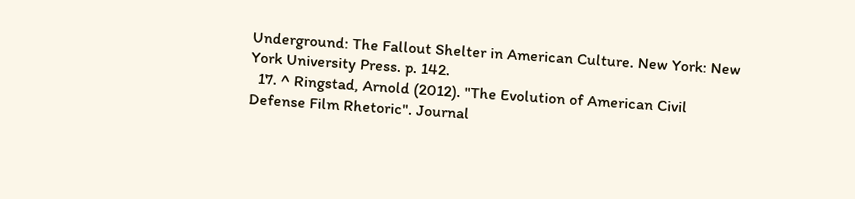Underground: The Fallout Shelter in American Culture. New York: New York University Press. p. 142.
  17. ^ Ringstad, Arnold (2012). "The Evolution of American Civil Defense Film Rhetoric". Journal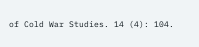of Cold War Studies. 14 (4): 104.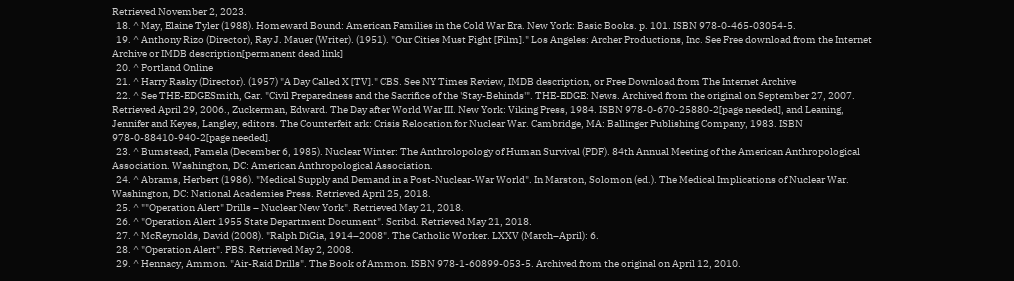Retrieved November 2, 2023.
  18. ^ May, Elaine Tyler (1988). Homeward Bound: American Families in the Cold War Era. New York: Basic Books. p. 101. ISBN 978-0-465-03054-5.
  19. ^ Anthony Rizo (Director), Ray J. Mauer (Writer). (1951). "Our Cities Must Fight [Film]." Los Angeles: Archer Productions, Inc. See Free download from the Internet Archive or IMDB description[permanent dead link]
  20. ^ Portland Online
  21. ^ Harry Rasky (Director). (1957) "A Day Called X [TV]." CBS. See NY Times Review, IMDB description, or Free Download from The Internet Archive
  22. ^ See THE-EDGESmith, Gar. "Civil Preparedness and the Sacrifice of the 'Stay-Behinds'". THE-EDGE: News. Archived from the original on September 27, 2007. Retrieved April 29, 2006., Zuckerman, Edward. The Day after World War III. New York: Viking Press, 1984. ISBN 978-0-670-25880-2[page needed], and Leaning, Jennifer and Keyes, Langley, editors. The Counterfeit ark: Crisis Relocation for Nuclear War. Cambridge, MA: Ballinger Publishing Company, 1983. ISBN 978-0-88410-940-2[page needed].
  23. ^ Bumstead, Pamela (December 6, 1985). Nuclear Winter: The Anthrolopology of Human Survival (PDF). 84th Annual Meeting of the American Anthropological Association. Washington, DC: American Anthropological Association.
  24. ^ Abrams, Herbert (1986). "Medical Supply and Demand in a Post-Nuclear-War World". In Marston, Solomon (ed.). The Medical Implications of Nuclear War. Washington, DC: National Academies Press. Retrieved April 25, 2018.
  25. ^ ""Operation Alert" Drills – Nuclear New York". Retrieved May 21, 2018.
  26. ^ "Operation Alert 1955 State Department Document". Scribd. Retrieved May 21, 2018.
  27. ^ McReynolds, David (2008). "Ralph DiGia, 1914–2008". The Catholic Worker. LXXV (March–April): 6.
  28. ^ "Operation Alert". PBS. Retrieved May 2, 2008.
  29. ^ Hennacy, Ammon. "Air-Raid Drills". The Book of Ammon. ISBN 978-1-60899-053-5. Archived from the original on April 12, 2010.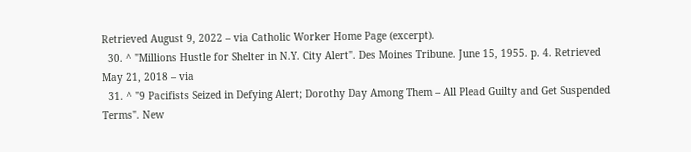Retrieved August 9, 2022 – via Catholic Worker Home Page (excerpt).
  30. ^ "Millions Hustle for Shelter in N.Y. City Alert". Des Moines Tribune. June 15, 1955. p. 4. Retrieved May 21, 2018 – via
  31. ^ "9 Pacifists Seized in Defying Alert; Dorothy Day Among Them – All Plead Guilty and Get Suspended Terms". New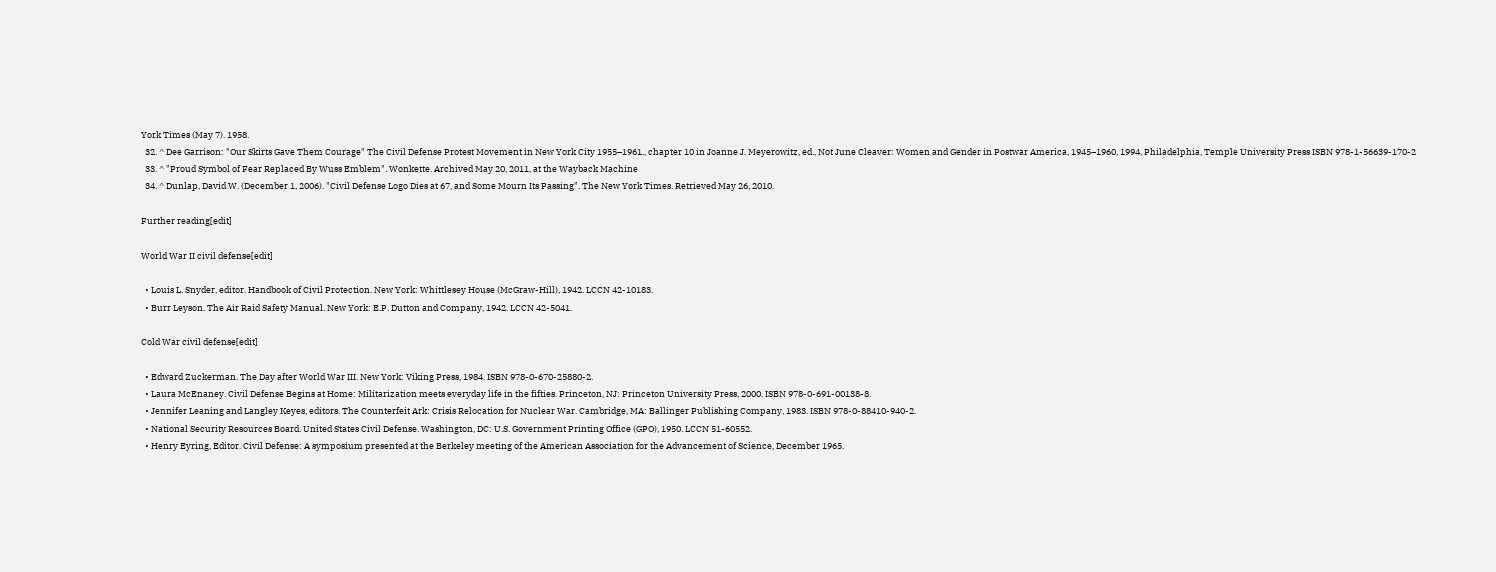York Times (May 7). 1958.
  32. ^ Dee Garrison: "Our Skirts Gave Them Courage" The Civil Defense Protest Movement in New York City 1955–1961., chapter 10 in Joanne J. Meyerowitz, ed., Not June Cleaver: Women and Gender in Postwar America, 1945–1960, 1994, Philadelphia, Temple University Press ISBN 978-1-56639-170-2
  33. ^ "Proud Symbol of Fear Replaced By Wuss Emblem". Wonkette. Archived May 20, 2011, at the Wayback Machine
  34. ^ Dunlap, David W. (December 1, 2006). "Civil Defense Logo Dies at 67, and Some Mourn Its Passing". The New York Times. Retrieved May 26, 2010.

Further reading[edit]

World War II civil defense[edit]

  • Louis L. Snyder, editor. Handbook of Civil Protection. New York: Whittlesey House (McGraw-Hill), 1942. LCCN 42-10183.
  • Burr Leyson. The Air Raid Safety Manual. New York: E.P. Dutton and Company, 1942. LCCN 42-5041.

Cold War civil defense[edit]

  • Edward Zuckerman. The Day after World War III. New York: Viking Press, 1984. ISBN 978-0-670-25880-2.
  • Laura McEnaney. Civil Defense Begins at Home: Militarization meets everyday life in the fifties. Princeton, NJ: Princeton University Press, 2000. ISBN 978-0-691-00138-8.
  • Jennifer Leaning and Langley Keyes, editors. The Counterfeit Ark: Crisis Relocation for Nuclear War. Cambridge, MA: Ballinger Publishing Company, 1983. ISBN 978-0-88410-940-2.
  • National Security Resources Board. United States Civil Defense. Washington, DC: U.S. Government Printing Office (GPO), 1950. LCCN 51-60552.
  • Henry Eyring, Editor. Civil Defense: A symposium presented at the Berkeley meeting of the American Association for the Advancement of Science, December 1965.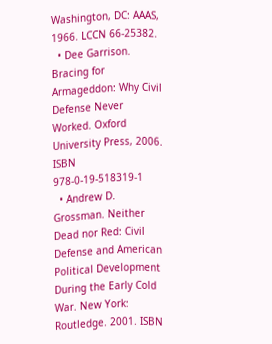Washington, DC: AAAS, 1966. LCCN 66-25382.
  • Dee Garrison. Bracing for Armageddon: Why Civil Defense Never Worked. Oxford University Press, 2006. ISBN 978-0-19-518319-1
  • Andrew D. Grossman. Neither Dead nor Red: Civil Defense and American Political Development During the Early Cold War. New York: Routledge. 2001. ISBN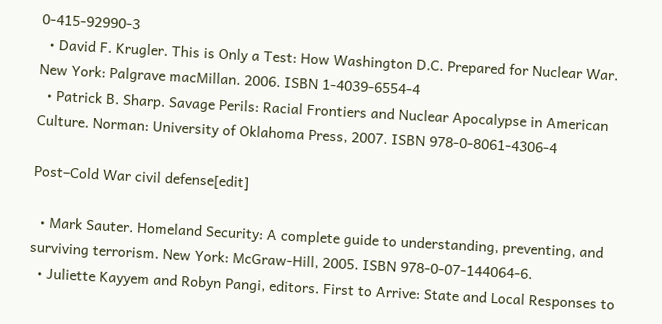0-415-92990-3
  • David F. Krugler. This is Only a Test: How Washington D.C. Prepared for Nuclear War. New York: Palgrave macMillan. 2006. ISBN 1-4039-6554-4
  • Patrick B. Sharp. Savage Perils: Racial Frontiers and Nuclear Apocalypse in American Culture. Norman: University of Oklahoma Press, 2007. ISBN 978-0-8061-4306-4

Post–Cold War civil defense[edit]

  • Mark Sauter. Homeland Security: A complete guide to understanding, preventing, and surviving terrorism. New York: McGraw-Hill, 2005. ISBN 978-0-07-144064-6.
  • Juliette Kayyem and Robyn Pangi, editors. First to Arrive: State and Local Responses to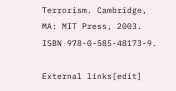Terrorism. Cambridge, MA: MIT Press, 2003. ISBN 978-0-585-48173-9.

External links[edit]